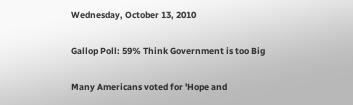Wednesday, October 13, 2010

Gallop Poll: 59% Think Government is too Big

Many Americans voted for 'Hope and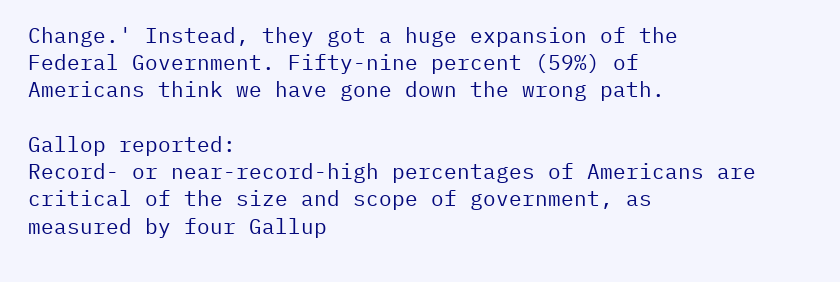Change.' Instead, they got a huge expansion of the Federal Government. Fifty-nine percent (59%) of Americans think we have gone down the wrong path.

Gallop reported:
Record- or near-record-high percentages of Americans are critical of the size and scope of government, as measured by four Gallup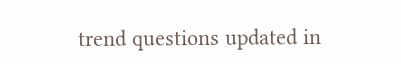trend questions updated in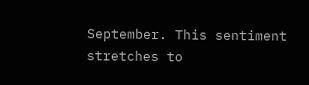September. This sentiment stretches to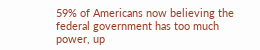59% of Americans now believing the federal government has too much power, up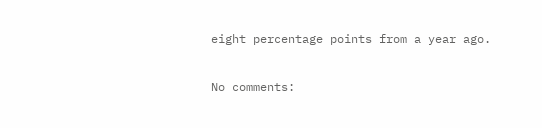eight percentage points from a year ago.

No comments: